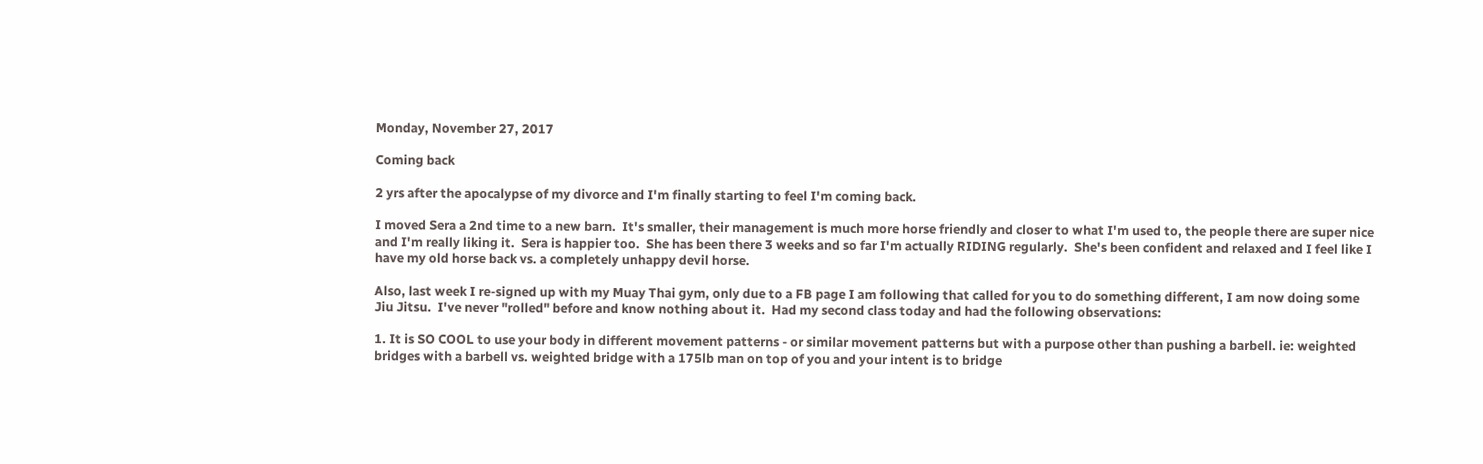Monday, November 27, 2017

Coming back

2 yrs after the apocalypse of my divorce and I'm finally starting to feel I'm coming back.

I moved Sera a 2nd time to a new barn.  It's smaller, their management is much more horse friendly and closer to what I'm used to, the people there are super nice and I'm really liking it.  Sera is happier too.  She has been there 3 weeks and so far I'm actually RIDING regularly.  She's been confident and relaxed and I feel like I have my old horse back vs. a completely unhappy devil horse.

Also, last week I re-signed up with my Muay Thai gym, only due to a FB page I am following that called for you to do something different, I am now doing some Jiu Jitsu.  I've never "rolled" before and know nothing about it.  Had my second class today and had the following observations:

1. It is SO COOL to use your body in different movement patterns - or similar movement patterns but with a purpose other than pushing a barbell. ie: weighted bridges with a barbell vs. weighted bridge with a 175lb man on top of you and your intent is to bridge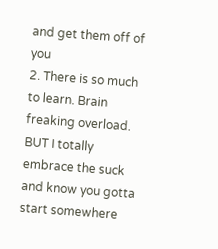and get them off of you
2. There is so much to learn. Brain freaking overload. BUT I totally embrace the suck and know you gotta start somewhere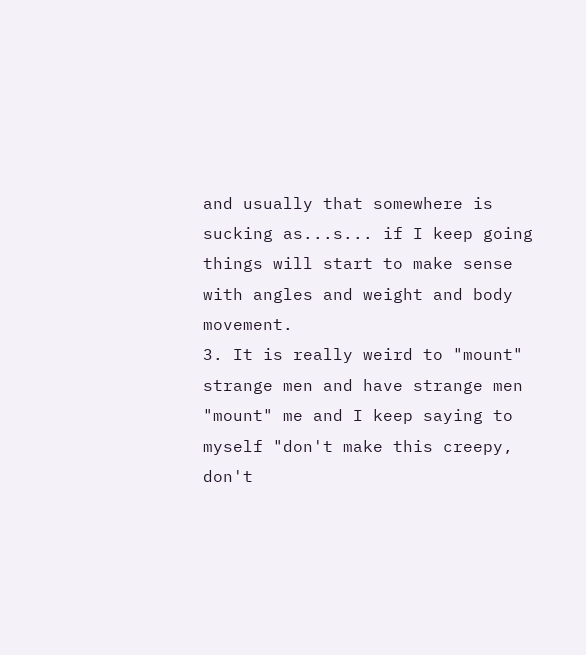and usually that somewhere is sucking as...s... if I keep going things will start to make sense with angles and weight and body movement.
3. It is really weird to "mount" strange men and have strange men "mount" me and I keep saying to myself "don't make this creepy, don't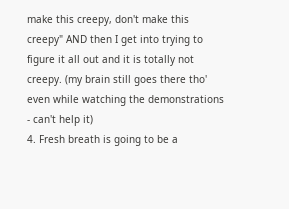make this creepy, don't make this creepy" AND then I get into trying to figure it all out and it is totally not creepy. (my brain still goes there tho' even while watching the demonstrations - can't help it)
4. Fresh breath is going to be a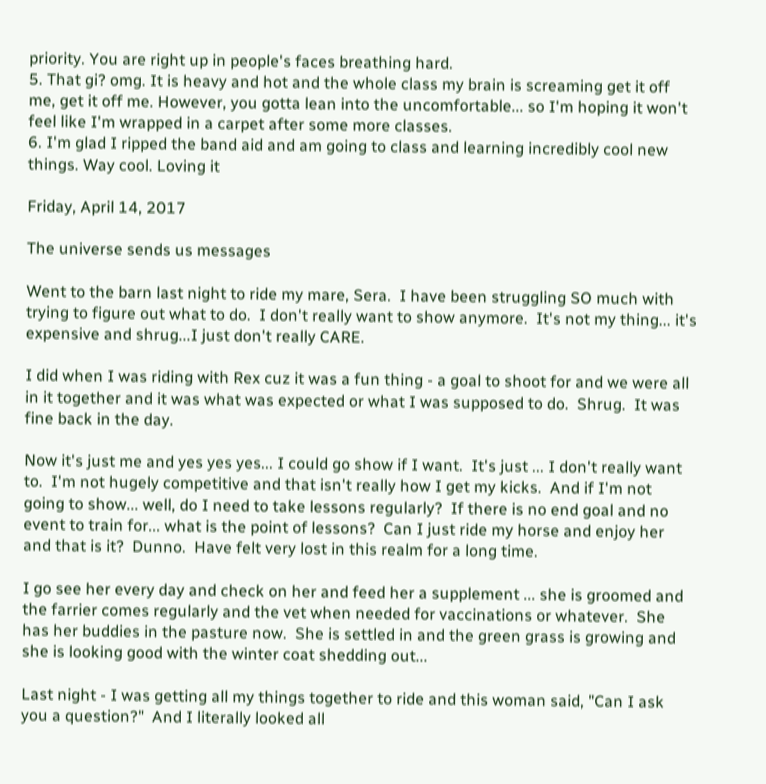priority. You are right up in people's faces breathing hard.
5. That gi? omg. It is heavy and hot and the whole class my brain is screaming get it off me, get it off me. However, you gotta lean into the uncomfortable... so I'm hoping it won't feel like I'm wrapped in a carpet after some more classes.
6. I'm glad I ripped the band aid and am going to class and learning incredibly cool new things. Way cool. Loving it

Friday, April 14, 2017

The universe sends us messages

Went to the barn last night to ride my mare, Sera.  I have been struggling SO much with trying to figure out what to do.  I don't really want to show anymore.  It's not my thing... it's expensive and shrug...I just don't really CARE.

I did when I was riding with Rex cuz it was a fun thing - a goal to shoot for and we were all in it together and it was what was expected or what I was supposed to do.  Shrug.  It was fine back in the day.

Now it's just me and yes yes yes... I could go show if I want.  It's just ... I don't really want to.  I'm not hugely competitive and that isn't really how I get my kicks.  And if I'm not going to show... well, do I need to take lessons regularly?  If there is no end goal and no event to train for... what is the point of lessons?  Can I just ride my horse and enjoy her and that is it?  Dunno.  Have felt very lost in this realm for a long time.

I go see her every day and check on her and feed her a supplement ... she is groomed and the farrier comes regularly and the vet when needed for vaccinations or whatever.  She has her buddies in the pasture now.  She is settled in and the green grass is growing and she is looking good with the winter coat shedding out...

Last night - I was getting all my things together to ride and this woman said, "Can I ask you a question?"  And I literally looked all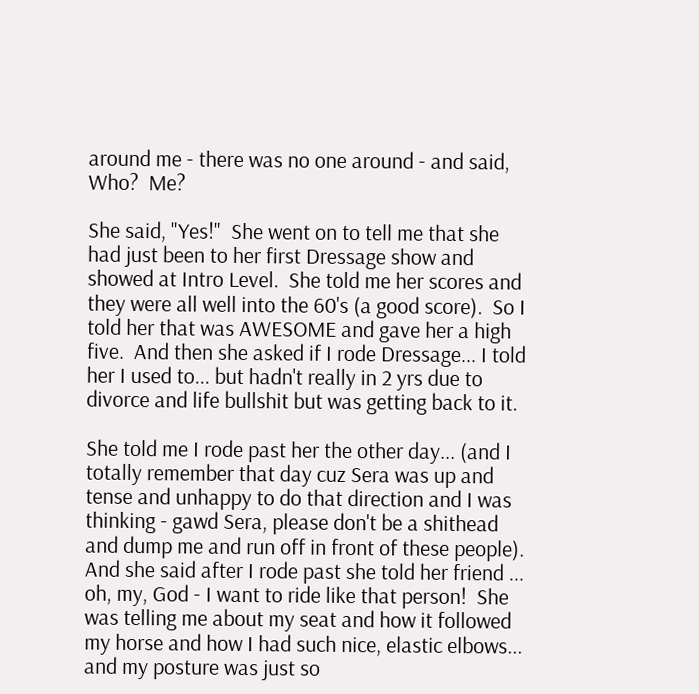around me - there was no one around - and said, Who?  Me?

She said, "Yes!"  She went on to tell me that she had just been to her first Dressage show and showed at Intro Level.  She told me her scores and they were all well into the 60's (a good score).  So I told her that was AWESOME and gave her a high five.  And then she asked if I rode Dressage... I told her I used to... but hadn't really in 2 yrs due to divorce and life bullshit but was getting back to it.

She told me I rode past her the other day... (and I totally remember that day cuz Sera was up and tense and unhappy to do that direction and I was thinking - gawd Sera, please don't be a shithead and dump me and run off in front of these people).  And she said after I rode past she told her friend ... oh, my, God - I want to ride like that person!  She was telling me about my seat and how it followed my horse and how I had such nice, elastic elbows... and my posture was just so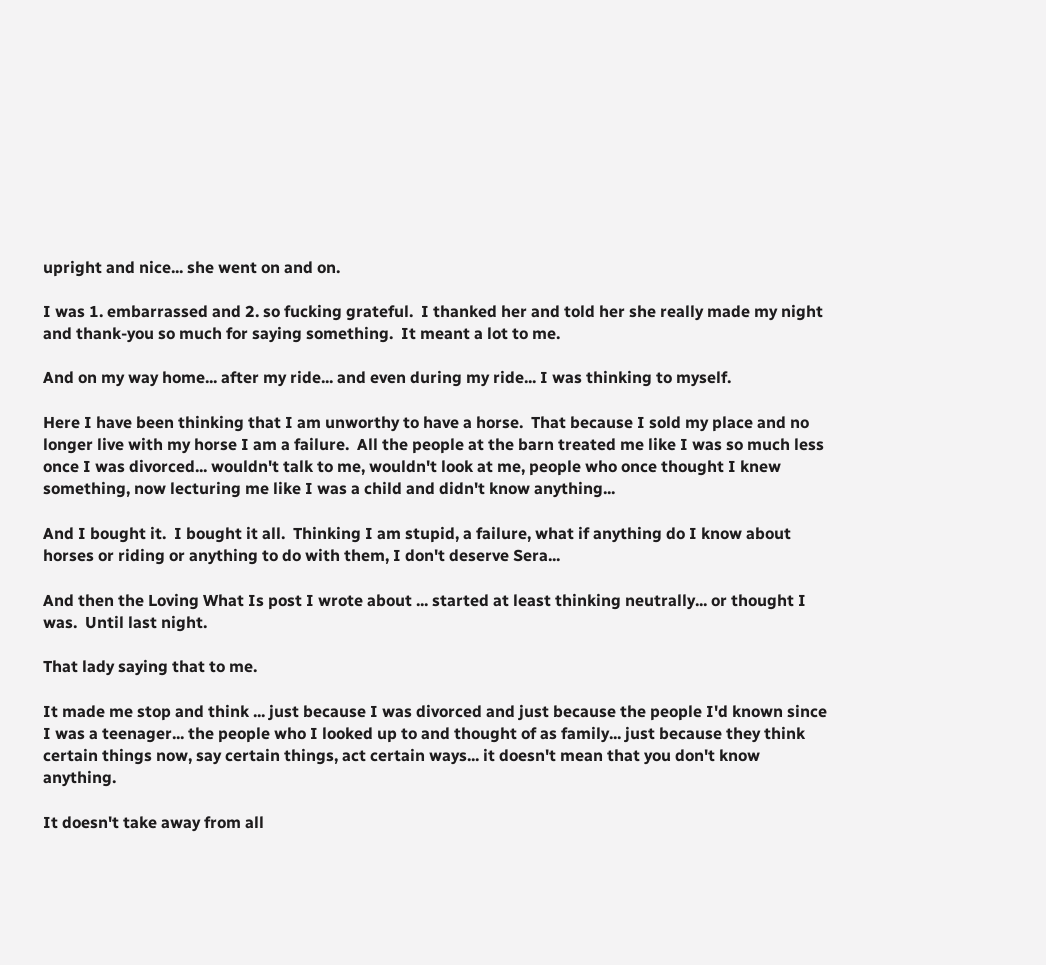upright and nice... she went on and on.

I was 1. embarrassed and 2. so fucking grateful.  I thanked her and told her she really made my night and thank-you so much for saying something.  It meant a lot to me.

And on my way home... after my ride... and even during my ride... I was thinking to myself.

Here I have been thinking that I am unworthy to have a horse.  That because I sold my place and no longer live with my horse I am a failure.  All the people at the barn treated me like I was so much less once I was divorced... wouldn't talk to me, wouldn't look at me, people who once thought I knew something, now lecturing me like I was a child and didn't know anything...

And I bought it.  I bought it all.  Thinking I am stupid, a failure, what if anything do I know about horses or riding or anything to do with them, I don't deserve Sera...

And then the Loving What Is post I wrote about ... started at least thinking neutrally... or thought I was.  Until last night.

That lady saying that to me.

It made me stop and think ... just because I was divorced and just because the people I'd known since I was a teenager... the people who I looked up to and thought of as family... just because they think certain things now, say certain things, act certain ways... it doesn't mean that you don't know anything.

It doesn't take away from all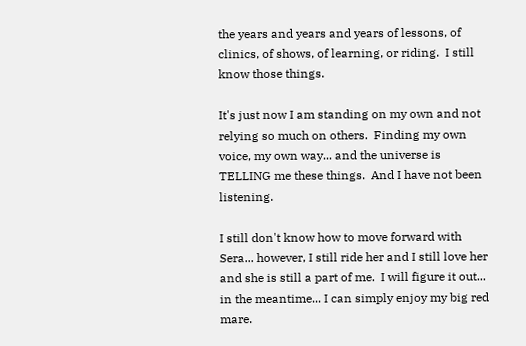the years and years and years of lessons, of clinics, of shows, of learning, or riding.  I still know those things.

It's just now I am standing on my own and not relying so much on others.  Finding my own voice, my own way... and the universe is TELLING me these things.  And I have not been listening.

I still don't know how to move forward with Sera... however, I still ride her and I still love her and she is still a part of me.  I will figure it out... in the meantime... I can simply enjoy my big red mare.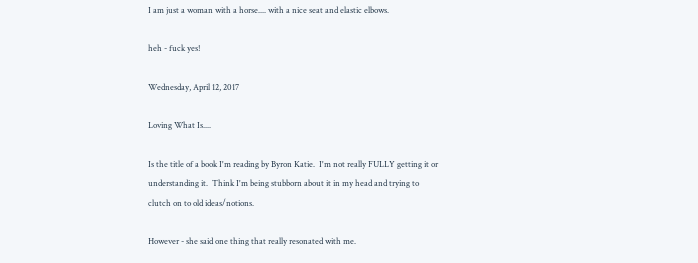I am just a woman with a horse.... with a nice seat and elastic elbows.

heh - fuck yes!

Wednesday, April 12, 2017

Loving What Is....

Is the title of a book I'm reading by Byron Katie.  I'm not really FULLY getting it or understanding it.  Think I'm being stubborn about it in my head and trying to clutch on to old ideas/notions.

However - she said one thing that really resonated with me.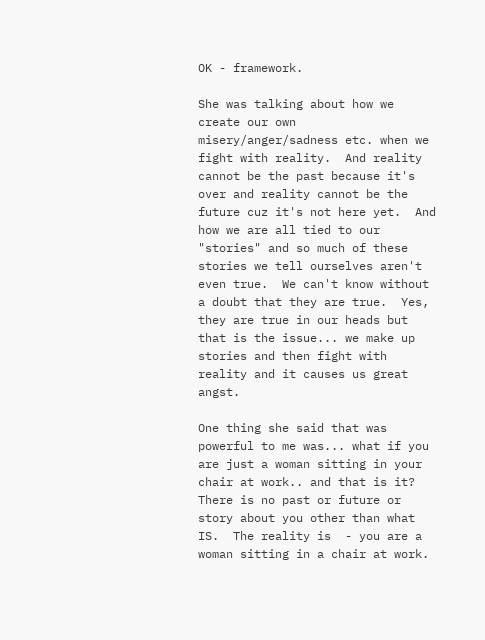OK - framework.

She was talking about how we create our own misery/anger/sadness etc. when we fight with reality.  And reality cannot be the past because it's over and reality cannot be the future cuz it's not here yet.  And how we are all tied to our "stories" and so much of these stories we tell ourselves aren't even true.  We can't know without a doubt that they are true.  Yes, they are true in our heads but that is the issue... we make up stories and then fight with reality and it causes us great angst.

One thing she said that was powerful to me was... what if you are just a woman sitting in your chair at work.. and that is it?  There is no past or future or story about you other than what IS.  The reality is  - you are a woman sitting in a chair at work.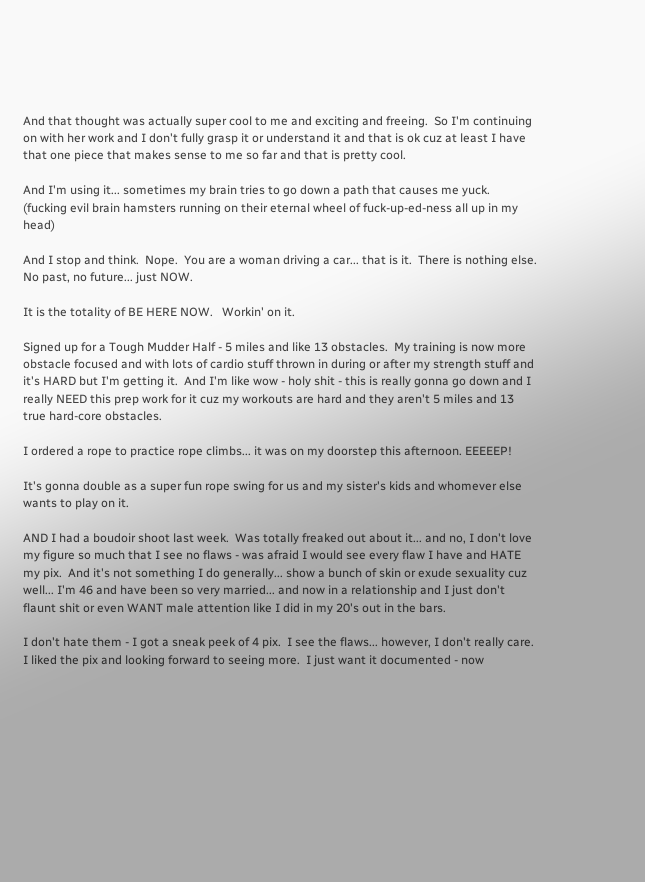And that thought was actually super cool to me and exciting and freeing.  So I'm continuing on with her work and I don't fully grasp it or understand it and that is ok cuz at least I have that one piece that makes sense to me so far and that is pretty cool.

And I'm using it... sometimes my brain tries to go down a path that causes me yuck.  (fucking evil brain hamsters running on their eternal wheel of fuck-up-ed-ness all up in my head)

And I stop and think.  Nope.  You are a woman driving a car... that is it.  There is nothing else.  No past, no future... just NOW.

It is the totality of BE HERE NOW.   Workin' on it.

Signed up for a Tough Mudder Half - 5 miles and like 13 obstacles.  My training is now more obstacle focused and with lots of cardio stuff thrown in during or after my strength stuff and it's HARD but I'm getting it.  And I'm like wow - holy shit - this is really gonna go down and I really NEED this prep work for it cuz my workouts are hard and they aren't 5 miles and 13 true hard-core obstacles.

I ordered a rope to practice rope climbs... it was on my doorstep this afternoon. EEEEEP!

It's gonna double as a super fun rope swing for us and my sister's kids and whomever else wants to play on it.

AND I had a boudoir shoot last week.  Was totally freaked out about it... and no, I don't love my figure so much that I see no flaws - was afraid I would see every flaw I have and HATE my pix.  And it's not something I do generally... show a bunch of skin or exude sexuality cuz well... I'm 46 and have been so very married... and now in a relationship and I just don't flaunt shit or even WANT male attention like I did in my 20's out in the bars.

I don't hate them - I got a sneak peek of 4 pix.  I see the flaws... however, I don't really care.  I liked the pix and looking forward to seeing more.  I just want it documented - now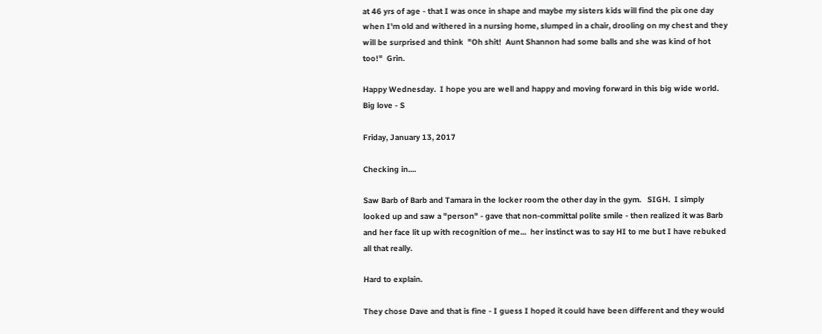at 46 yrs of age - that I was once in shape and maybe my sisters kids will find the pix one day when I'm old and withered in a nursing home, slumped in a chair, drooling on my chest and they will be surprised and think  "Oh shit!  Aunt Shannon had some balls and she was kind of hot too!"  Grin.

Happy Wednesday.  I hope you are well and happy and moving forward in this big wide world.  Big love - S

Friday, January 13, 2017

Checking in....

Saw Barb of Barb and Tamara in the locker room the other day in the gym.   SIGH.  I simply looked up and saw a "person" - gave that non-committal polite smile - then realized it was Barb and her face lit up with recognition of me...  her instinct was to say HI to me but I have rebuked all that really.

Hard to explain.

They chose Dave and that is fine - I guess I hoped it could have been different and they would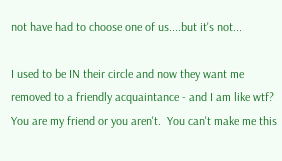not have had to choose one of us....but it's not...

I used to be IN their circle and now they want me removed to a friendly acquaintance - and I am like wtf?  You are my friend or you aren't.  You can't make me this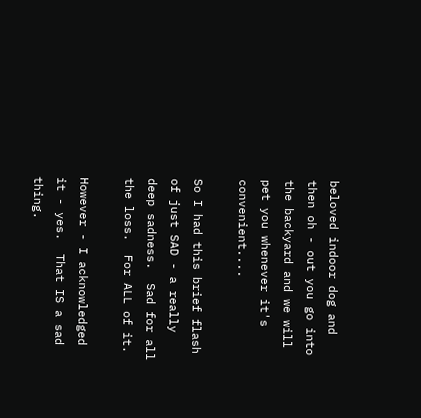beloved indoor dog and then oh - out you go into the backyard and we will pet you whenever it's convenient....

So I had this brief flash of just SAD - a really deep sadness.  Sad for all the loss.  For ALL of it.

However - I acknowledged it - yes.  That IS a sad thing.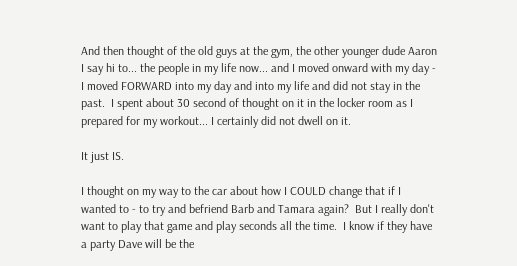And then thought of the old guys at the gym, the other younger dude Aaron I say hi to... the people in my life now... and I moved onward with my day - I moved FORWARD into my day and into my life and did not stay in the past.  I spent about 30 second of thought on it in the locker room as I prepared for my workout... I certainly did not dwell on it.

It just IS.

I thought on my way to the car about how I COULD change that if I wanted to - to try and befriend Barb and Tamara again?  But I really don't want to play that game and play seconds all the time.  I know if they have a party Dave will be the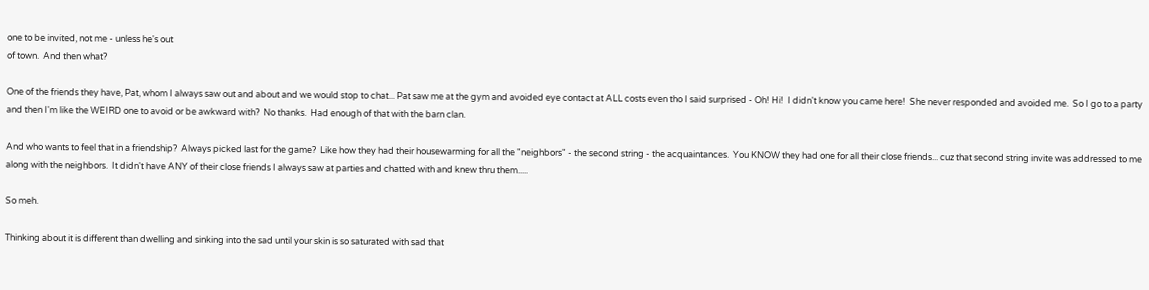one to be invited, not me - unless he's out
of town.  And then what?

One of the friends they have, Pat, whom I always saw out and about and we would stop to chat... Pat saw me at the gym and avoided eye contact at ALL costs even tho I said surprised - Oh! Hi!  I didn't know you came here!  She never responded and avoided me.  So I go to a party and then I'm like the WEIRD one to avoid or be awkward with?  No thanks.  Had enough of that with the barn clan.

And who wants to feel that in a friendship?  Always picked last for the game?  Like how they had their housewarming for all the "neighbors" - the second string - the acquaintances.  You KNOW they had one for all their close friends... cuz that second string invite was addressed to me along with the neighbors.  It didn't have ANY of their close friends I always saw at parties and chatted with and knew thru them.....

So meh.

Thinking about it is different than dwelling and sinking into the sad until your skin is so saturated with sad that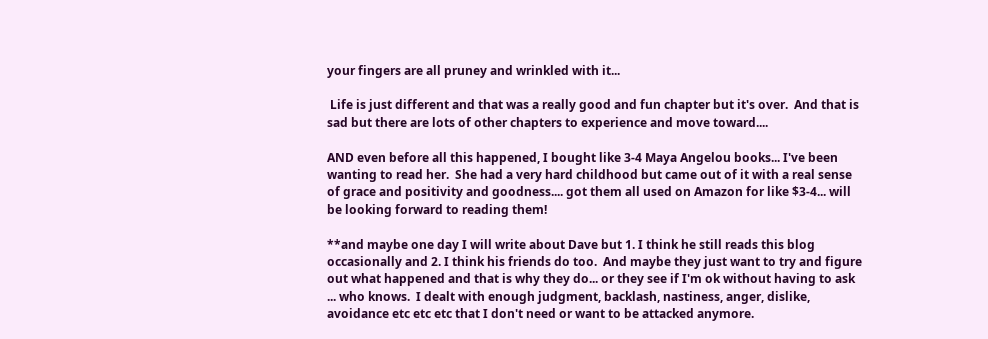your fingers are all pruney and wrinkled with it...

 Life is just different and that was a really good and fun chapter but it's over.  And that is sad but there are lots of other chapters to experience and move toward....

AND even before all this happened, I bought like 3-4 Maya Angelou books... I've been wanting to read her.  She had a very hard childhood but came out of it with a real sense of grace and positivity and goodness.... got them all used on Amazon for like $3-4... will be looking forward to reading them!

**and maybe one day I will write about Dave but 1. I think he still reads this blog occasionally and 2. I think his friends do too.  And maybe they just want to try and figure out what happened and that is why they do... or they see if I'm ok without having to ask ... who knows.  I dealt with enough judgment, backlash, nastiness, anger, dislike, avoidance etc etc etc that I don't need or want to be attacked anymore.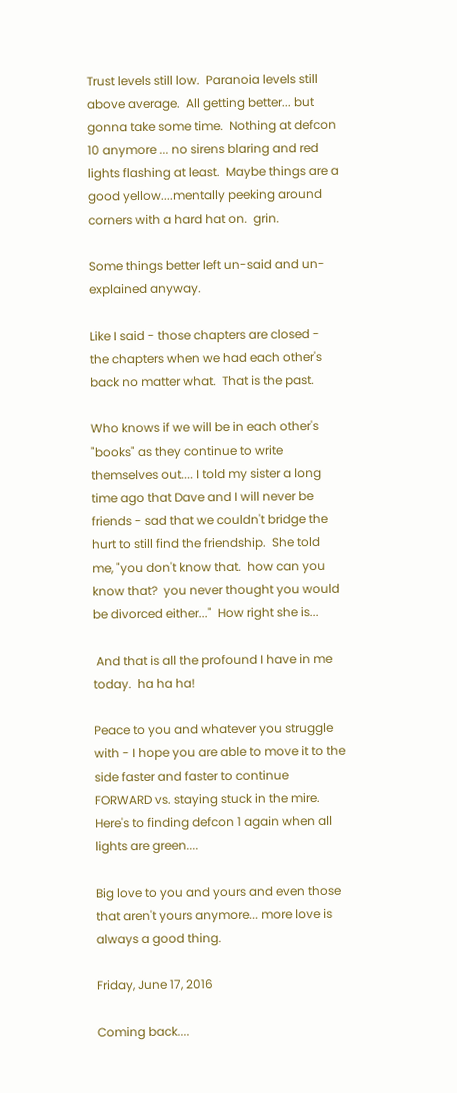Trust levels still low.  Paranoia levels still above average.  All getting better... but gonna take some time.  Nothing at defcon 10 anymore ... no sirens blaring and red lights flashing at least.  Maybe things are a good yellow....mentally peeking around corners with a hard hat on.  grin.

Some things better left un-said and un-explained anyway.

Like I said - those chapters are closed - the chapters when we had each other's back no matter what.  That is the past.

Who knows if we will be in each other's "books" as they continue to write themselves out.... I told my sister a long time ago that Dave and I will never be friends - sad that we couldn't bridge the hurt to still find the friendship.  She told me, "you don't know that.  how can you know that?  you never thought you would be divorced either..."  How right she is...

 And that is all the profound I have in me today.  ha ha ha!

Peace to you and whatever you struggle with - I hope you are able to move it to the side faster and faster to continue FORWARD vs. staying stuck in the mire.  Here's to finding defcon 1 again when all lights are green....

Big love to you and yours and even those that aren't yours anymore... more love is always a good thing.

Friday, June 17, 2016

Coming back....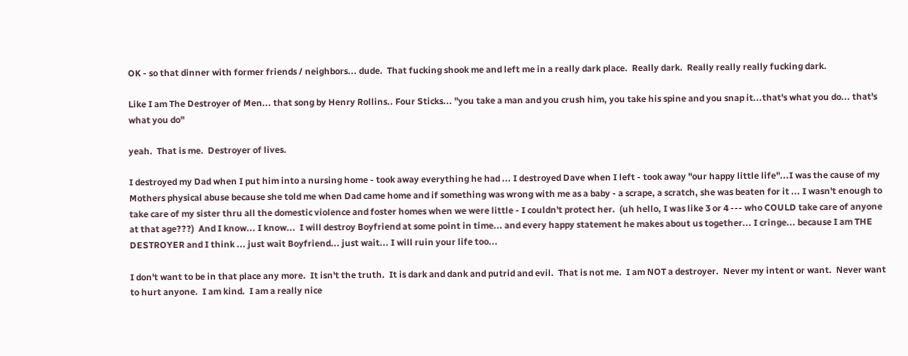OK - so that dinner with former friends / neighbors... dude.  That fucking shook me and left me in a really dark place.  Really dark.  Really really really fucking dark.

Like I am The Destroyer of Men... that song by Henry Rollins.. Four Sticks... "you take a man and you crush him, you take his spine and you snap it...that's what you do... that's what you do"

yeah.  That is me.  Destroyer of lives.

I destroyed my Dad when I put him into a nursing home - took away everything he had ... I destroyed Dave when I left - took away "our happy little life"...I was the cause of my Mothers physical abuse because she told me when Dad came home and if something was wrong with me as a baby - a scrape, a scratch, she was beaten for it ... I wasn't enough to take care of my sister thru all the domestic violence and foster homes when we were little - I couldn't protect her.  (uh hello, I was like 3 or 4 --- who COULD take care of anyone at that age???)  And I know... I know...  I will destroy Boyfriend at some point in time... and every happy statement he makes about us together... I cringe... because I am THE DESTROYER and I think ... just wait Boyfriend... just wait... I will ruin your life too...

I don't want to be in that place any more.  It isn't the truth.  It is dark and dank and putrid and evil.  That is not me.  I am NOT a destroyer.  Never my intent or want.  Never want to hurt anyone.  I am kind.  I am a really nice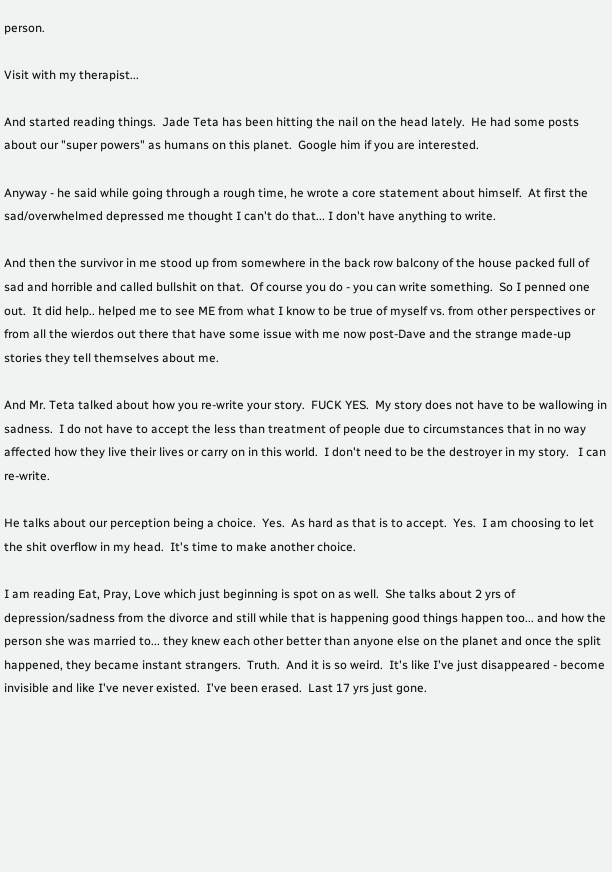person.

Visit with my therapist...

And started reading things.  Jade Teta has been hitting the nail on the head lately.  He had some posts about our "super powers" as humans on this planet.  Google him if you are interested.

Anyway - he said while going through a rough time, he wrote a core statement about himself.  At first the sad/overwhelmed depressed me thought I can't do that... I don't have anything to write.

And then the survivor in me stood up from somewhere in the back row balcony of the house packed full of sad and horrible and called bullshit on that.  Of course you do - you can write something.  So I penned one out.  It did help.. helped me to see ME from what I know to be true of myself vs. from other perspectives or from all the wierdos out there that have some issue with me now post-Dave and the strange made-up stories they tell themselves about me.

And Mr. Teta talked about how you re-write your story.  FUCK YES.  My story does not have to be wallowing in sadness.  I do not have to accept the less than treatment of people due to circumstances that in no way affected how they live their lives or carry on in this world.  I don't need to be the destroyer in my story.   I can re-write.

He talks about our perception being a choice.  Yes.  As hard as that is to accept.  Yes.  I am choosing to let the shit overflow in my head.  It's time to make another choice.

I am reading Eat, Pray, Love which just beginning is spot on as well.  She talks about 2 yrs of depression/sadness from the divorce and still while that is happening good things happen too... and how the person she was married to... they knew each other better than anyone else on the planet and once the split happened, they became instant strangers.  Truth.  And it is so weird.  It's like I've just disappeared - become invisible and like I've never existed.  I've been erased.  Last 17 yrs just gone.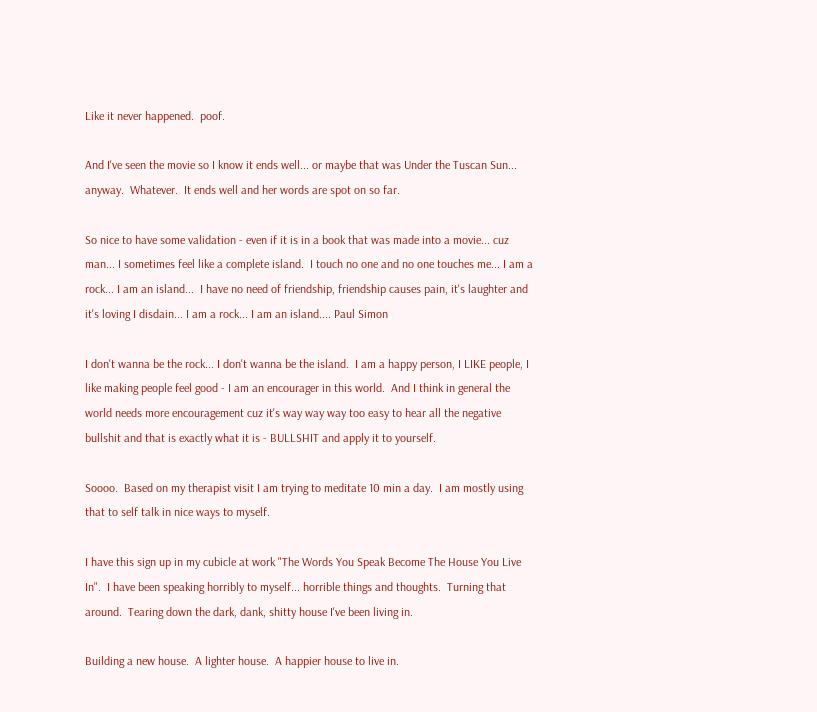Like it never happened.  poof.

And I've seen the movie so I know it ends well... or maybe that was Under the Tuscan Sun... anyway.  Whatever.  It ends well and her words are spot on so far.

So nice to have some validation - even if it is in a book that was made into a movie... cuz man... I sometimes feel like a complete island.  I touch no one and no one touches me... I am a rock... I am an island...  I have no need of friendship, friendship causes pain, it's laughter and it's loving I disdain... I am a rock... I am an island.... Paul Simon

I don't wanna be the rock... I don't wanna be the island.  I am a happy person, I LIKE people, I like making people feel good - I am an encourager in this world.  And I think in general the world needs more encouragement cuz it's way way way too easy to hear all the negative bullshit and that is exactly what it is - BULLSHIT and apply it to yourself.

Soooo.  Based on my therapist visit I am trying to meditate 10 min a day.  I am mostly using that to self talk in nice ways to myself.

I have this sign up in my cubicle at work "The Words You Speak Become The House You Live In".  I have been speaking horribly to myself... horrible things and thoughts.  Turning that around.  Tearing down the dark, dank, shitty house I've been living in.

Building a new house.  A lighter house.  A happier house to live in.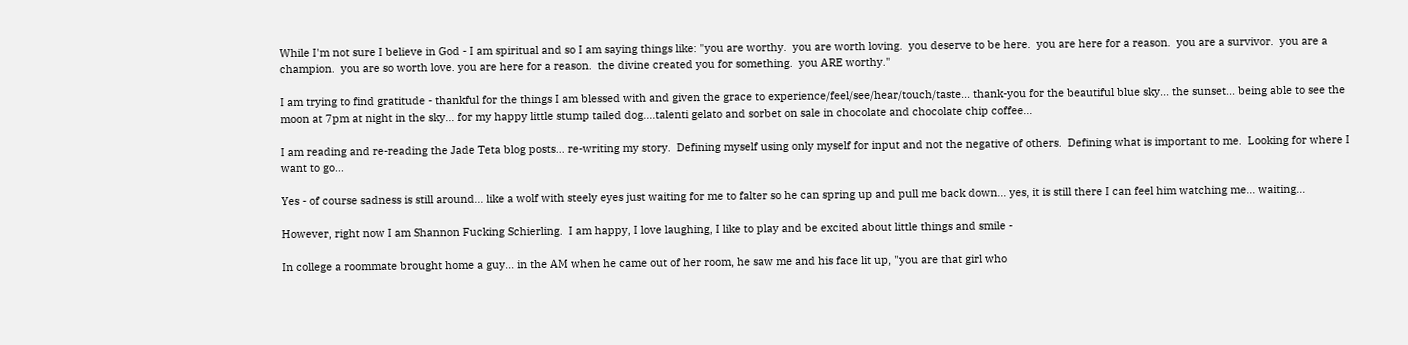While I'm not sure I believe in God - I am spiritual and so I am saying things like: "you are worthy.  you are worth loving.  you deserve to be here.  you are here for a reason.  you are a survivor.  you are a champion.  you are so worth love. you are here for a reason.  the divine created you for something.  you ARE worthy."

I am trying to find gratitude - thankful for the things I am blessed with and given the grace to experience/feel/see/hear/touch/taste... thank-you for the beautiful blue sky... the sunset... being able to see the moon at 7pm at night in the sky... for my happy little stump tailed dog....talenti gelato and sorbet on sale in chocolate and chocolate chip coffee...

I am reading and re-reading the Jade Teta blog posts... re-writing my story.  Defining myself using only myself for input and not the negative of others.  Defining what is important to me.  Looking for where I want to go...

Yes - of course sadness is still around... like a wolf with steely eyes just waiting for me to falter so he can spring up and pull me back down... yes, it is still there I can feel him watching me... waiting...

However, right now I am Shannon Fucking Schierling.  I am happy, I love laughing, I like to play and be excited about little things and smile -

In college a roommate brought home a guy... in the AM when he came out of her room, he saw me and his face lit up, "you are that girl who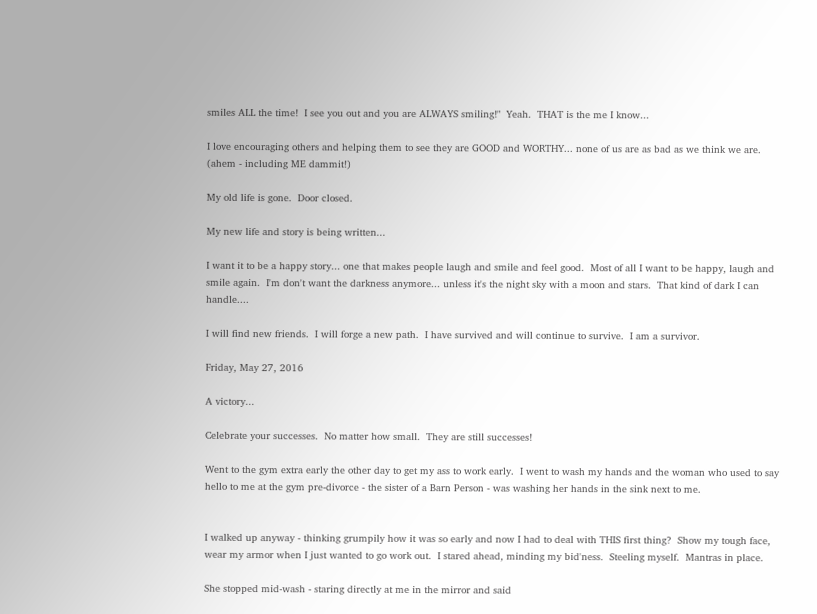smiles ALL the time!  I see you out and you are ALWAYS smiling!"  Yeah.  THAT is the me I know...

I love encouraging others and helping them to see they are GOOD and WORTHY... none of us are as bad as we think we are.  (ahem - including ME dammit!)

My old life is gone.  Door closed.

My new life and story is being written...

I want it to be a happy story... one that makes people laugh and smile and feel good.  Most of all I want to be happy, laugh and smile again.  I'm don't want the darkness anymore... unless it's the night sky with a moon and stars.  That kind of dark I can handle....

I will find new friends.  I will forge a new path.  I have survived and will continue to survive.  I am a survivor.

Friday, May 27, 2016

A victory...

Celebrate your successes.  No matter how small.  They are still successes!

Went to the gym extra early the other day to get my ass to work early.  I went to wash my hands and the woman who used to say hello to me at the gym pre-divorce - the sister of a Barn Person - was washing her hands in the sink next to me.


I walked up anyway - thinking grumpily how it was so early and now I had to deal with THIS first thing?  Show my tough face, wear my armor when I just wanted to go work out.  I stared ahead, minding my bid'ness.  Steeling myself.  Mantras in place.

She stopped mid-wash - staring directly at me in the mirror and said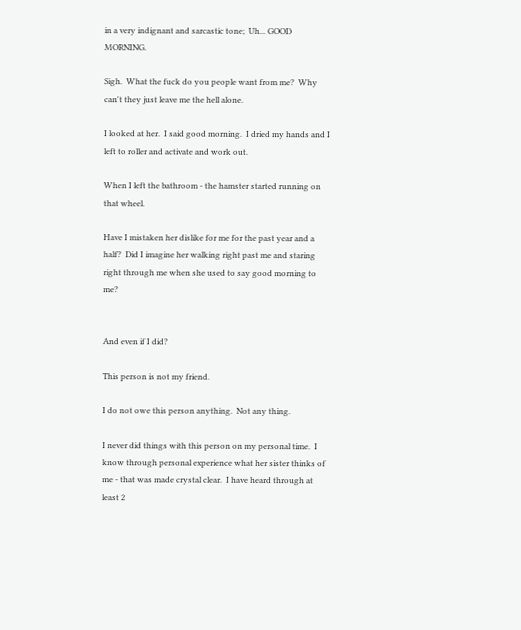in a very indignant and sarcastic tone;  Uh... GOOD MORNING.

Sigh.  What the fuck do you people want from me?  Why can't they just leave me the hell alone.

I looked at her.  I said good morning.  I dried my hands and I left to roller and activate and work out.

When I left the bathroom - the hamster started running on that wheel.

Have I mistaken her dislike for me for the past year and a half?  Did I imagine her walking right past me and staring right through me when she used to say good morning to me?


And even if I did?

This person is not my friend.

I do not owe this person anything.  Not any thing.

I never did things with this person on my personal time.  I know through personal experience what her sister thinks of me - that was made crystal clear.  I have heard through at least 2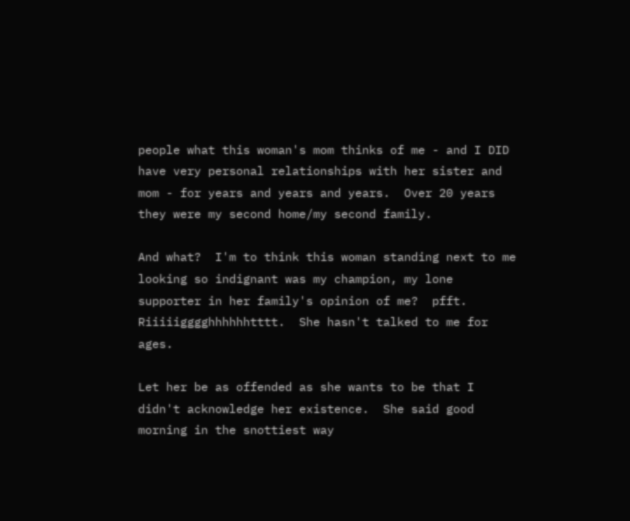people what this woman's mom thinks of me - and I DID have very personal relationships with her sister and mom - for years and years and years.  Over 20 years they were my second home/my second family.

And what?  I'm to think this woman standing next to me looking so indignant was my champion, my lone supporter in her family's opinion of me?  pfft.   Riiiiigggghhhhhhtttt.  She hasn't talked to me for ages.

Let her be as offended as she wants to be that I didn't acknowledge her existence.  She said good morning in the snottiest way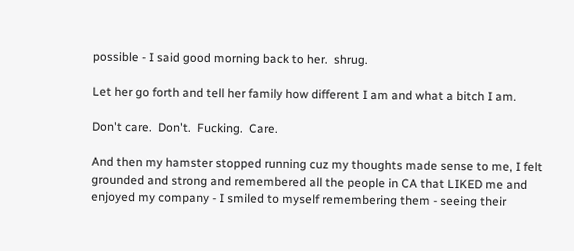possible - I said good morning back to her.  shrug.

Let her go forth and tell her family how different I am and what a bitch I am.

Don't care.  Don't.  Fucking.  Care.

And then my hamster stopped running cuz my thoughts made sense to me, I felt grounded and strong and remembered all the people in CA that LIKED me and enjoyed my company - I smiled to myself remembering them - seeing their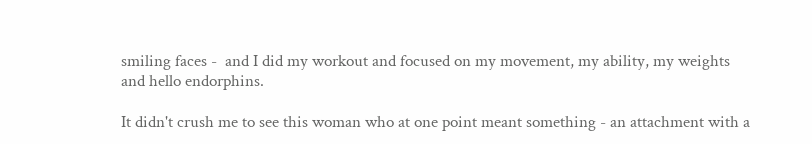smiling faces -  and I did my workout and focused on my movement, my ability, my weights and hello endorphins.

It didn't crush me to see this woman who at one point meant something - an attachment with a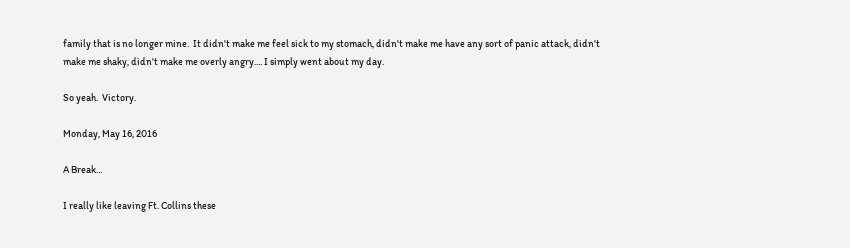family that is no longer mine.  It didn't make me feel sick to my stomach, didn't make me have any sort of panic attack, didn't make me shaky, didn't make me overly angry.... I simply went about my day.

So yeah.  Victory.

Monday, May 16, 2016

A Break...

I really like leaving Ft. Collins these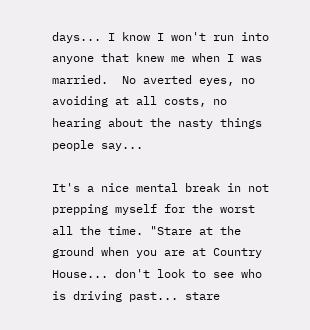days... I know I won't run into anyone that knew me when I was married.  No averted eyes, no avoiding at all costs, no hearing about the nasty things people say...

It's a nice mental break in not prepping myself for the worst all the time. "Stare at the ground when you are at Country House... don't look to see who is driving past... stare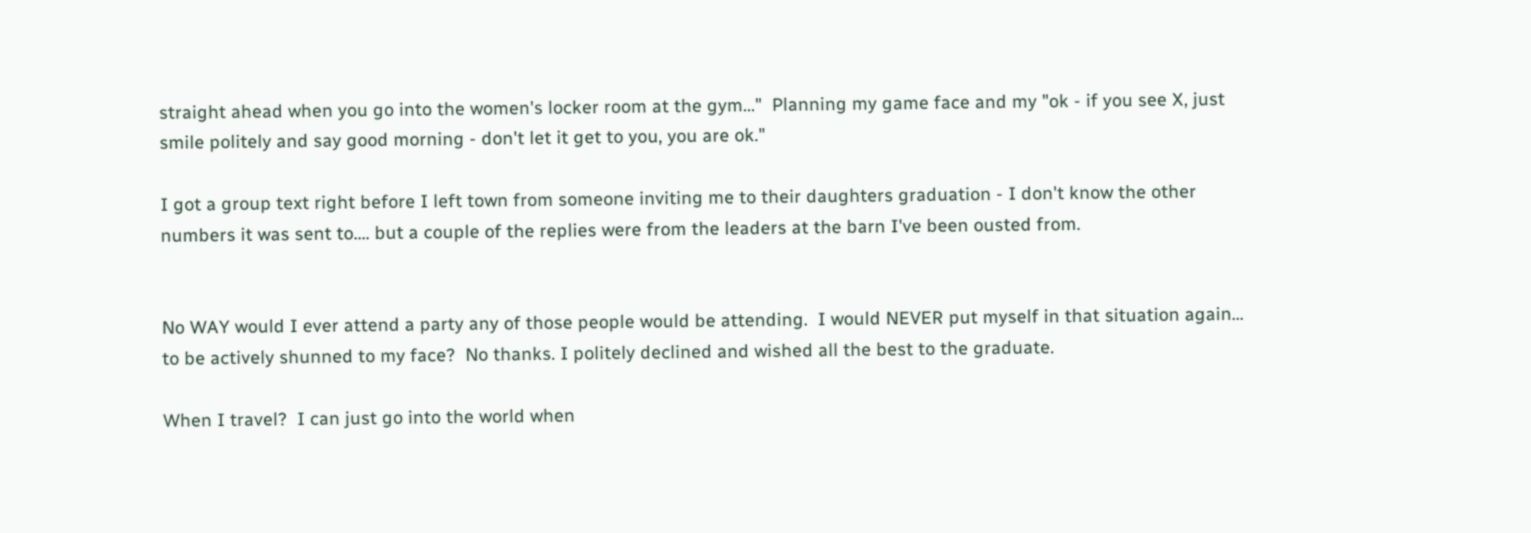straight ahead when you go into the women's locker room at the gym..."  Planning my game face and my "ok - if you see X, just smile politely and say good morning - don't let it get to you, you are ok."

I got a group text right before I left town from someone inviting me to their daughters graduation - I don't know the other numbers it was sent to.... but a couple of the replies were from the leaders at the barn I've been ousted from.


No WAY would I ever attend a party any of those people would be attending.  I would NEVER put myself in that situation again...  to be actively shunned to my face?  No thanks. I politely declined and wished all the best to the graduate.

When I travel?  I can just go into the world when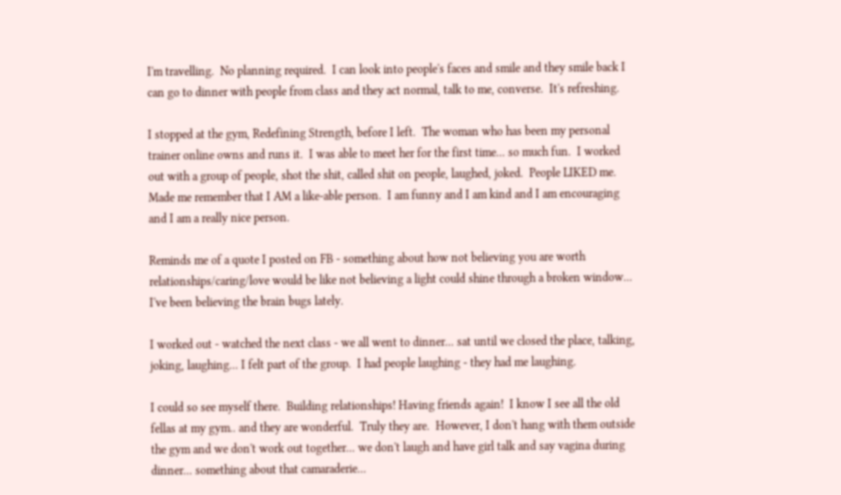I'm travelling.  No planning required.  I can look into people's faces and smile and they smile back I can go to dinner with people from class and they act normal, talk to me, converse.  It's refreshing.

I stopped at the gym, Redefining Strength, before I left.  The woman who has been my personal trainer online owns and runs it.  I was able to meet her for the first time... so much fun.  I worked out with a group of people, shot the shit, called shit on people, laughed, joked.  People LIKED me.  Made me remember that I AM a like-able person.  I am funny and I am kind and I am encouraging and I am a really nice person.

Reminds me of a quote I posted on FB - something about how not believing you are worth relationships/caring/love would be like not believing a light could shine through a broken window... I've been believing the brain bugs lately.

I worked out - watched the next class - we all went to dinner... sat until we closed the place, talking, joking, laughing... I felt part of the group.  I had people laughing - they had me laughing.

I could so see myself there.  Building relationships! Having friends again!  I know I see all the old fellas at my gym.. and they are wonderful.  Truly they are.  However, I don't hang with them outside the gym and we don't work out together... we don't laugh and have girl talk and say vagina during dinner... something about that camaraderie...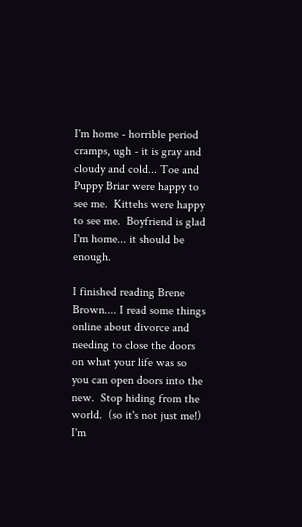I'm home - horrible period cramps, ugh - it is gray and cloudy and cold... Toe and Puppy Briar were happy to see me.  Kittehs were happy to see me.  Boyfriend is glad I'm home... it should be enough.

I finished reading Brene Brown.... I read some things online about divorce and needing to close the doors on what your life was so you can open doors into the new.  Stop hiding from the world.  (so it's not just me!)  I'm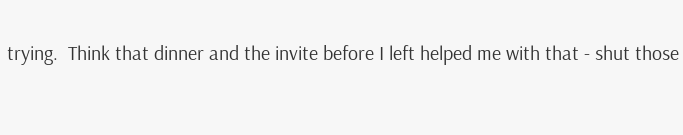trying.  Think that dinner and the invite before I left helped me with that - shut those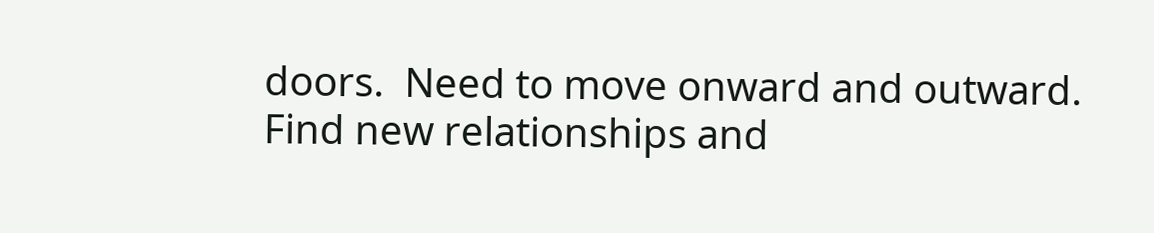doors.  Need to move onward and outward.  Find new relationships and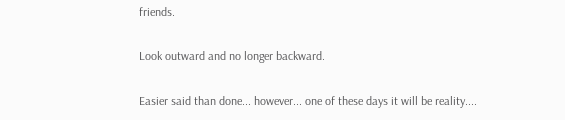friends.

Look outward and no longer backward.

Easier said than done... however... one of these days it will be reality....